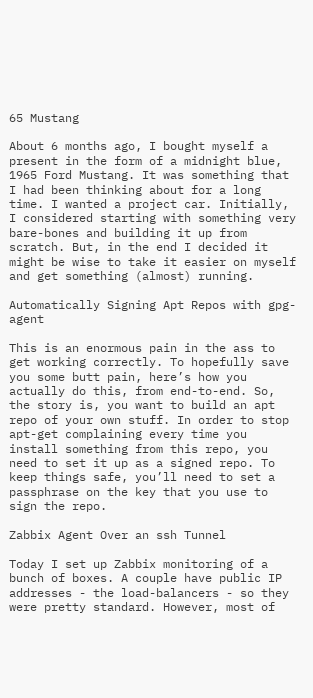65 Mustang

About 6 months ago, I bought myself a present in the form of a midnight blue, 1965 Ford Mustang. It was something that I had been thinking about for a long time. I wanted a project car. Initially, I considered starting with something very bare-bones and building it up from scratch. But, in the end I decided it might be wise to take it easier on myself and get something (almost) running.

Automatically Signing Apt Repos with gpg-agent

This is an enormous pain in the ass to get working correctly. To hopefully save you some butt pain, here’s how you actually do this, from end-to-end. So, the story is, you want to build an apt repo of your own stuff. In order to stop apt-get complaining every time you install something from this repo, you need to set it up as a signed repo. To keep things safe, you’ll need to set a passphrase on the key that you use to sign the repo.

Zabbix Agent Over an ssh Tunnel

Today I set up Zabbix monitoring of a bunch of boxes. A couple have public IP addresses - the load-balancers - so they were pretty standard. However, most of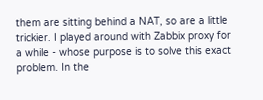them are sitting behind a NAT, so are a little trickier. I played around with Zabbix proxy for a while - whose purpose is to solve this exact problem. In the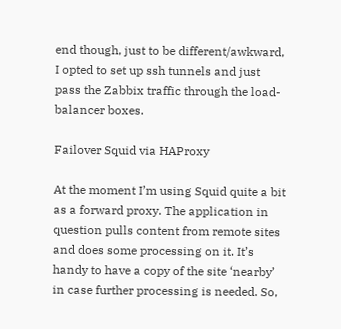end though, just to be different/awkward, I opted to set up ssh tunnels and just pass the Zabbix traffic through the load-balancer boxes.

Failover Squid via HAProxy

At the moment I’m using Squid quite a bit as a forward proxy. The application in question pulls content from remote sites and does some processing on it. It’s handy to have a copy of the site ‘nearby’ in case further processing is needed. So,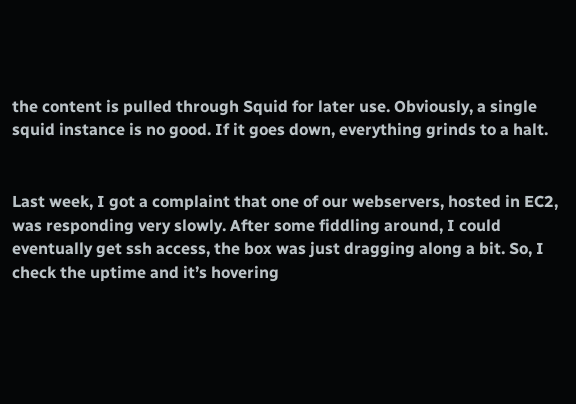the content is pulled through Squid for later use. Obviously, a single squid instance is no good. If it goes down, everything grinds to a halt.


Last week, I got a complaint that one of our webservers, hosted in EC2, was responding very slowly. After some fiddling around, I could eventually get ssh access, the box was just dragging along a bit. So, I check the uptime and it’s hovering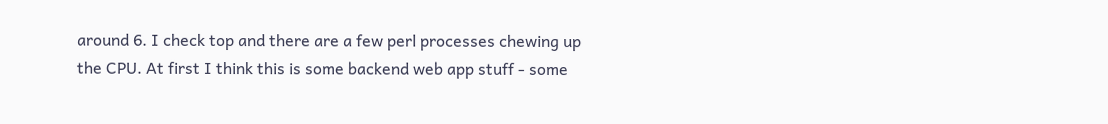around 6. I check top and there are a few perl processes chewing up the CPU. At first I think this is some backend web app stuff - some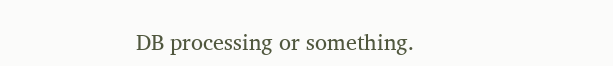DB processing or something.